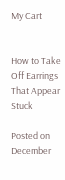My Cart


How to Take Off Earrings That Appear Stuck

Posted on December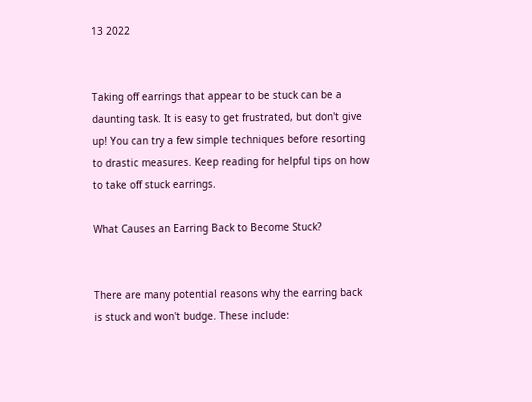13 2022


Taking off earrings that appear to be stuck can be a daunting task. It is easy to get frustrated, but don't give up! You can try a few simple techniques before resorting to drastic measures. Keep reading for helpful tips on how to take off stuck earrings.

What Causes an Earring Back to Become Stuck?


There are many potential reasons why the earring back is stuck and won't budge. These include: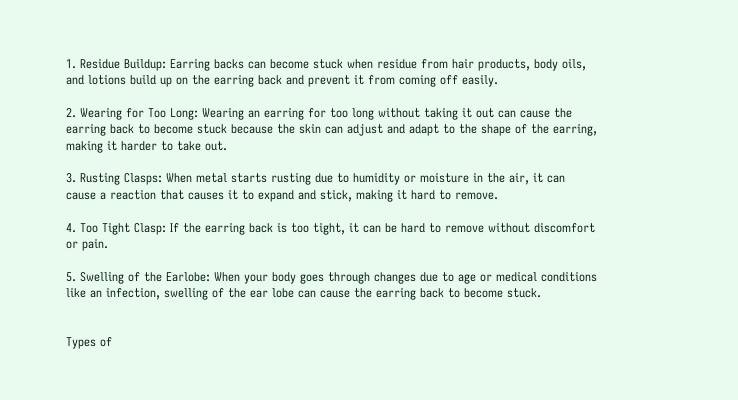1. Residue Buildup: Earring backs can become stuck when residue from hair products, body oils, and lotions build up on the earring back and prevent it from coming off easily.

2. Wearing for Too Long: Wearing an earring for too long without taking it out can cause the earring back to become stuck because the skin can adjust and adapt to the shape of the earring, making it harder to take out.

3. Rusting Clasps: When metal starts rusting due to humidity or moisture in the air, it can cause a reaction that causes it to expand and stick, making it hard to remove.

4. Too Tight Clasp: If the earring back is too tight, it can be hard to remove without discomfort or pain.

5. Swelling of the Earlobe: When your body goes through changes due to age or medical conditions like an infection, swelling of the ear lobe can cause the earring back to become stuck.


Types of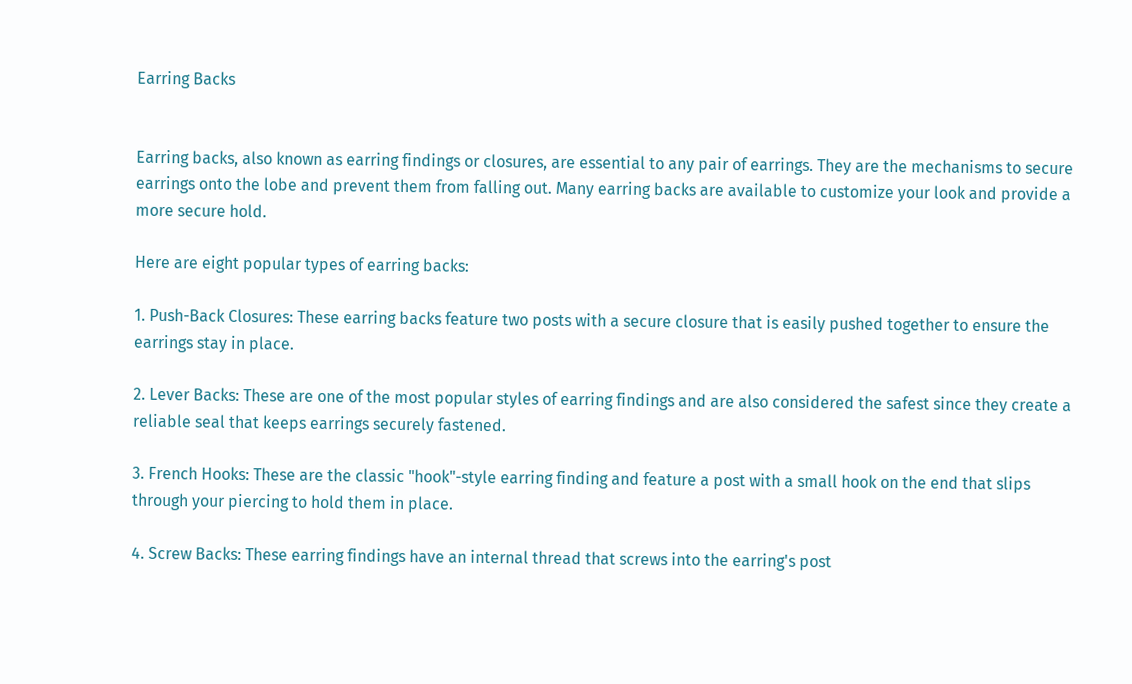Earring Backs


Earring backs, also known as earring findings or closures, are essential to any pair of earrings. They are the mechanisms to secure earrings onto the lobe and prevent them from falling out. Many earring backs are available to customize your look and provide a more secure hold.

Here are eight popular types of earring backs:

1. Push-Back Closures: These earring backs feature two posts with a secure closure that is easily pushed together to ensure the earrings stay in place.

2. Lever Backs: These are one of the most popular styles of earring findings and are also considered the safest since they create a reliable seal that keeps earrings securely fastened.

3. French Hooks: These are the classic "hook"-style earring finding and feature a post with a small hook on the end that slips through your piercing to hold them in place.

4. Screw Backs: These earring findings have an internal thread that screws into the earring's post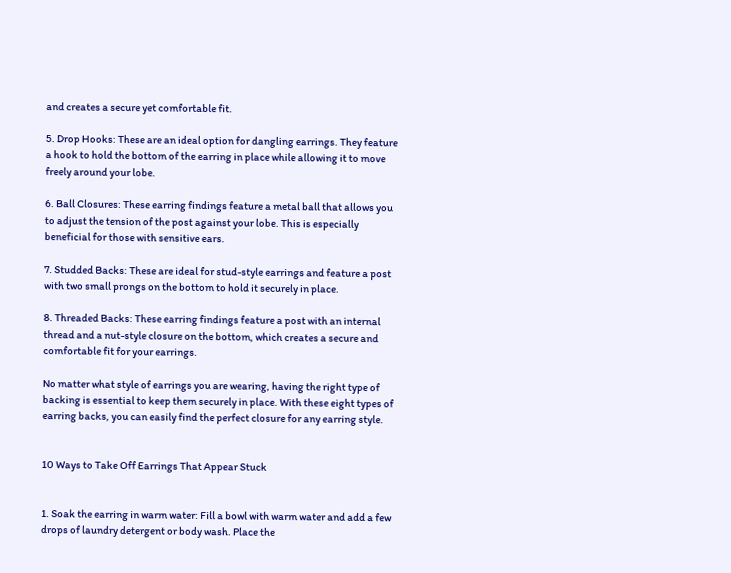and creates a secure yet comfortable fit.

5. Drop Hooks: These are an ideal option for dangling earrings. They feature a hook to hold the bottom of the earring in place while allowing it to move freely around your lobe.

6. Ball Closures: These earring findings feature a metal ball that allows you to adjust the tension of the post against your lobe. This is especially beneficial for those with sensitive ears.

7. Studded Backs: These are ideal for stud-style earrings and feature a post with two small prongs on the bottom to hold it securely in place.

8. Threaded Backs: These earring findings feature a post with an internal thread and a nut-style closure on the bottom, which creates a secure and comfortable fit for your earrings.

No matter what style of earrings you are wearing, having the right type of backing is essential to keep them securely in place. With these eight types of earring backs, you can easily find the perfect closure for any earring style.


10 Ways to Take Off Earrings That Appear Stuck


1. Soak the earring in warm water: Fill a bowl with warm water and add a few drops of laundry detergent or body wash. Place the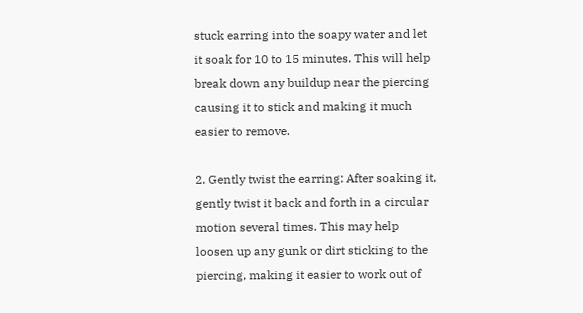stuck earring into the soapy water and let it soak for 10 to 15 minutes. This will help break down any buildup near the piercing causing it to stick and making it much easier to remove.

2. Gently twist the earring: After soaking it, gently twist it back and forth in a circular motion several times. This may help loosen up any gunk or dirt sticking to the piercing, making it easier to work out of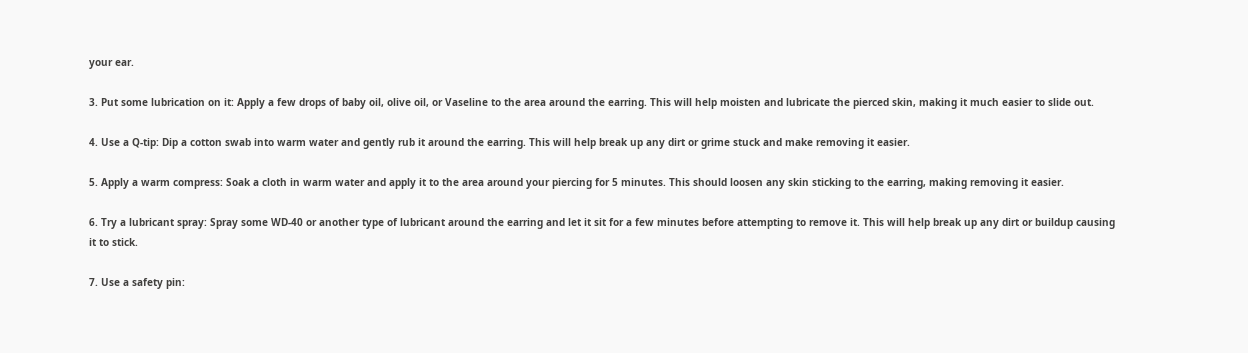your ear.

3. Put some lubrication on it: Apply a few drops of baby oil, olive oil, or Vaseline to the area around the earring. This will help moisten and lubricate the pierced skin, making it much easier to slide out.

4. Use a Q-tip: Dip a cotton swab into warm water and gently rub it around the earring. This will help break up any dirt or grime stuck and make removing it easier.

5. Apply a warm compress: Soak a cloth in warm water and apply it to the area around your piercing for 5 minutes. This should loosen any skin sticking to the earring, making removing it easier.

6. Try a lubricant spray: Spray some WD-40 or another type of lubricant around the earring and let it sit for a few minutes before attempting to remove it. This will help break up any dirt or buildup causing it to stick.

7. Use a safety pin: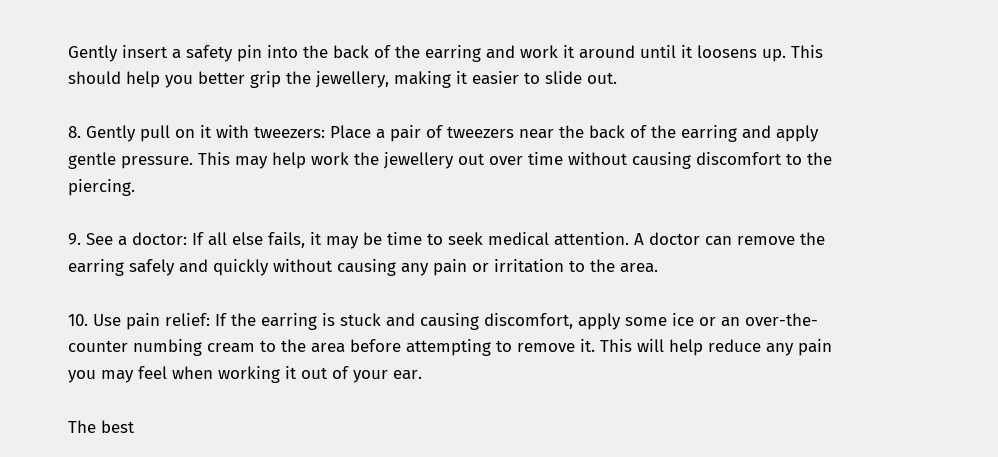Gently insert a safety pin into the back of the earring and work it around until it loosens up. This should help you better grip the jewellery, making it easier to slide out.

8. Gently pull on it with tweezers: Place a pair of tweezers near the back of the earring and apply gentle pressure. This may help work the jewellery out over time without causing discomfort to the piercing.

9. See a doctor: If all else fails, it may be time to seek medical attention. A doctor can remove the earring safely and quickly without causing any pain or irritation to the area.

10. Use pain relief: If the earring is stuck and causing discomfort, apply some ice or an over-the-counter numbing cream to the area before attempting to remove it. This will help reduce any pain you may feel when working it out of your ear.

The best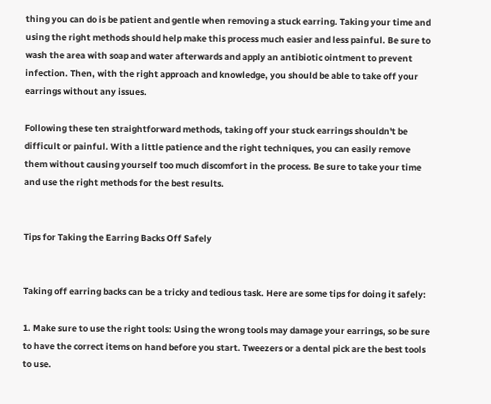thing you can do is be patient and gentle when removing a stuck earring. Taking your time and using the right methods should help make this process much easier and less painful. Be sure to wash the area with soap and water afterwards and apply an antibiotic ointment to prevent infection. Then, with the right approach and knowledge, you should be able to take off your earrings without any issues.

Following these ten straightforward methods, taking off your stuck earrings shouldn't be difficult or painful. With a little patience and the right techniques, you can easily remove them without causing yourself too much discomfort in the process. Be sure to take your time and use the right methods for the best results.


Tips for Taking the Earring Backs Off Safely


Taking off earring backs can be a tricky and tedious task. Here are some tips for doing it safely:

1. Make sure to use the right tools: Using the wrong tools may damage your earrings, so be sure to have the correct items on hand before you start. Tweezers or a dental pick are the best tools to use.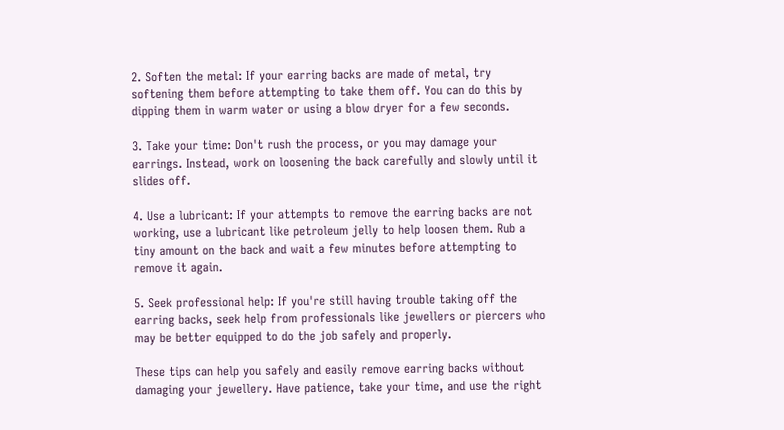2. Soften the metal: If your earring backs are made of metal, try softening them before attempting to take them off. You can do this by dipping them in warm water or using a blow dryer for a few seconds.

3. Take your time: Don't rush the process, or you may damage your earrings. Instead, work on loosening the back carefully and slowly until it slides off.

4. Use a lubricant: If your attempts to remove the earring backs are not working, use a lubricant like petroleum jelly to help loosen them. Rub a tiny amount on the back and wait a few minutes before attempting to remove it again.

5. Seek professional help: If you're still having trouble taking off the earring backs, seek help from professionals like jewellers or piercers who may be better equipped to do the job safely and properly.

These tips can help you safely and easily remove earring backs without damaging your jewellery. Have patience, take your time, and use the right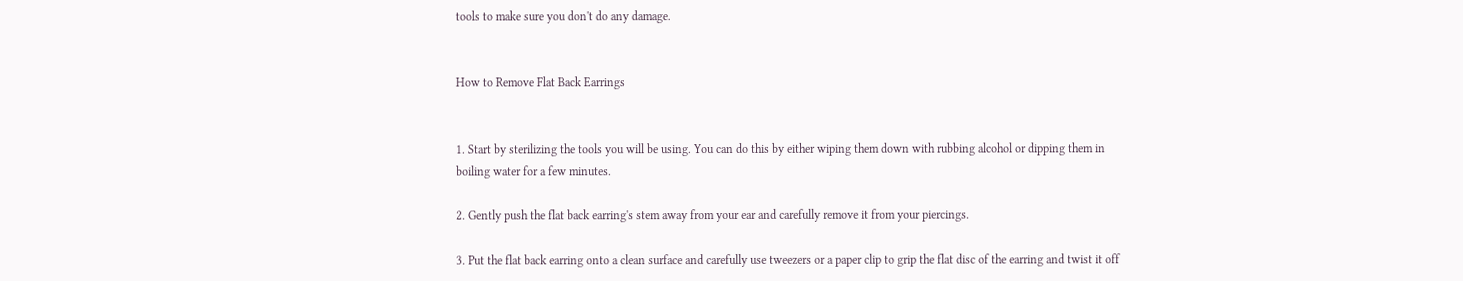tools to make sure you don't do any damage.


How to Remove Flat Back Earrings


1. Start by sterilizing the tools you will be using. You can do this by either wiping them down with rubbing alcohol or dipping them in boiling water for a few minutes.

2. Gently push the flat back earring's stem away from your ear and carefully remove it from your piercings.

3. Put the flat back earring onto a clean surface and carefully use tweezers or a paper clip to grip the flat disc of the earring and twist it off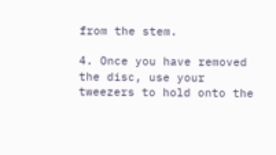from the stem.

4. Once you have removed the disc, use your tweezers to hold onto the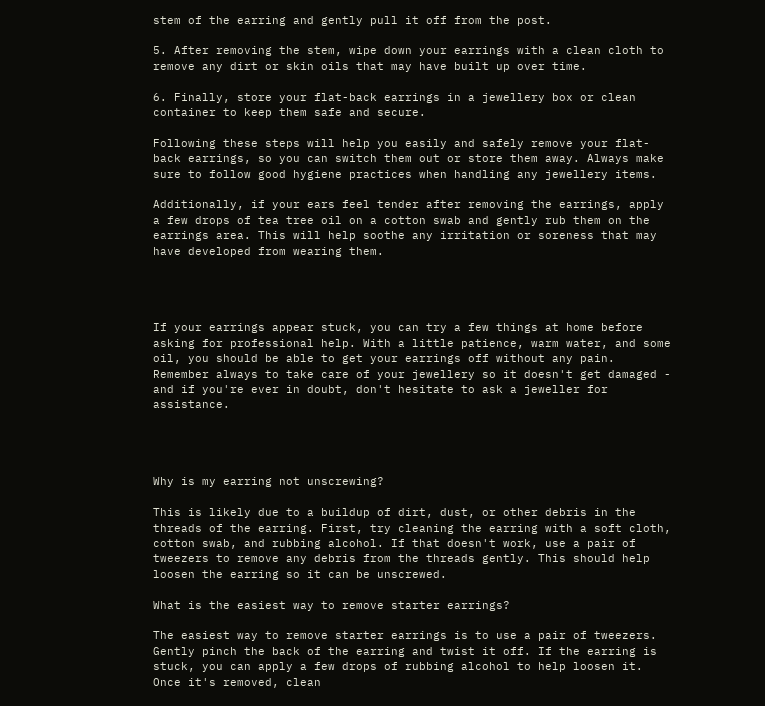stem of the earring and gently pull it off from the post.

5. After removing the stem, wipe down your earrings with a clean cloth to remove any dirt or skin oils that may have built up over time.

6. Finally, store your flat-back earrings in a jewellery box or clean container to keep them safe and secure.

Following these steps will help you easily and safely remove your flat-back earrings, so you can switch them out or store them away. Always make sure to follow good hygiene practices when handling any jewellery items.

Additionally, if your ears feel tender after removing the earrings, apply a few drops of tea tree oil on a cotton swab and gently rub them on the earrings area. This will help soothe any irritation or soreness that may have developed from wearing them.




If your earrings appear stuck, you can try a few things at home before asking for professional help. With a little patience, warm water, and some oil, you should be able to get your earrings off without any pain. Remember always to take care of your jewellery so it doesn't get damaged - and if you're ever in doubt, don't hesitate to ask a jeweller for assistance.




Why is my earring not unscrewing?

This is likely due to a buildup of dirt, dust, or other debris in the threads of the earring. First, try cleaning the earring with a soft cloth, cotton swab, and rubbing alcohol. If that doesn't work, use a pair of tweezers to remove any debris from the threads gently. This should help loosen the earring so it can be unscrewed.

What is the easiest way to remove starter earrings?

The easiest way to remove starter earrings is to use a pair of tweezers. Gently pinch the back of the earring and twist it off. If the earring is stuck, you can apply a few drops of rubbing alcohol to help loosen it. Once it's removed, clean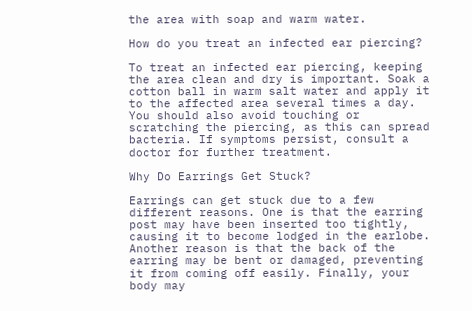the area with soap and warm water.

How do you treat an infected ear piercing?

To treat an infected ear piercing, keeping the area clean and dry is important. Soak a cotton ball in warm salt water and apply it to the affected area several times a day. You should also avoid touching or scratching the piercing, as this can spread bacteria. If symptoms persist, consult a doctor for further treatment.

Why Do Earrings Get Stuck?

Earrings can get stuck due to a few different reasons. One is that the earring post may have been inserted too tightly, causing it to become lodged in the earlobe. Another reason is that the back of the earring may be bent or damaged, preventing it from coming off easily. Finally, your body may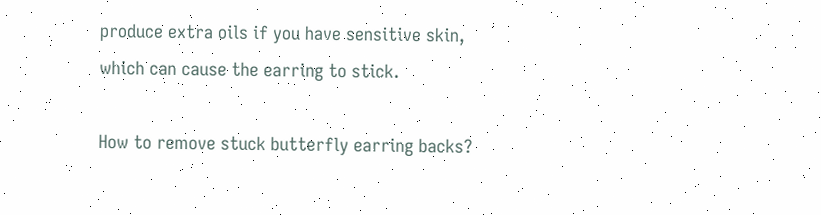produce extra oils if you have sensitive skin, which can cause the earring to stick.

How to remove stuck butterfly earring backs?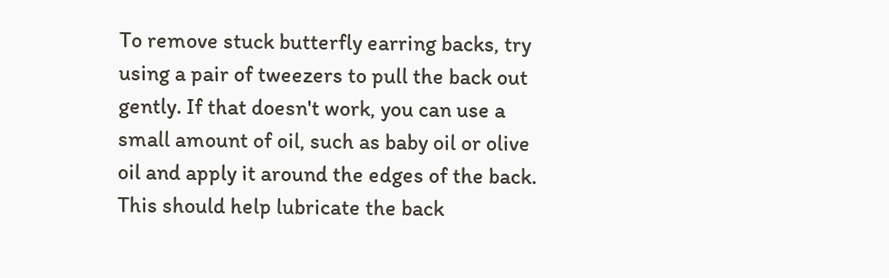To remove stuck butterfly earring backs, try using a pair of tweezers to pull the back out gently. If that doesn't work, you can use a small amount of oil, such as baby oil or olive oil and apply it around the edges of the back. This should help lubricate the back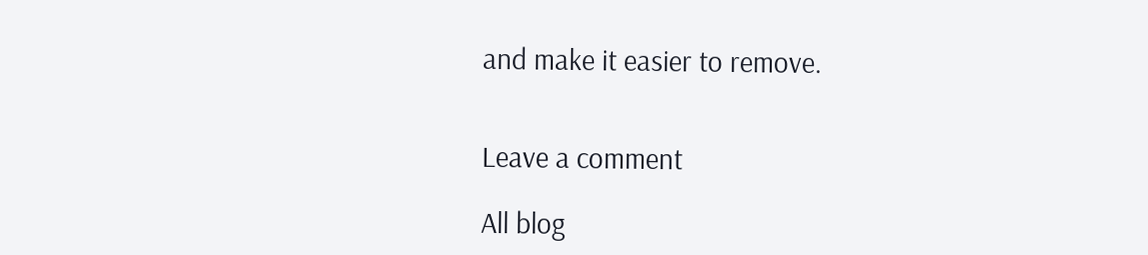and make it easier to remove.


Leave a comment

All blog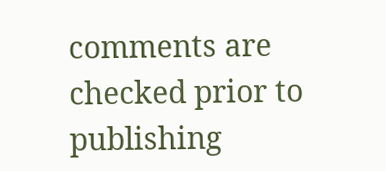comments are checked prior to publishing